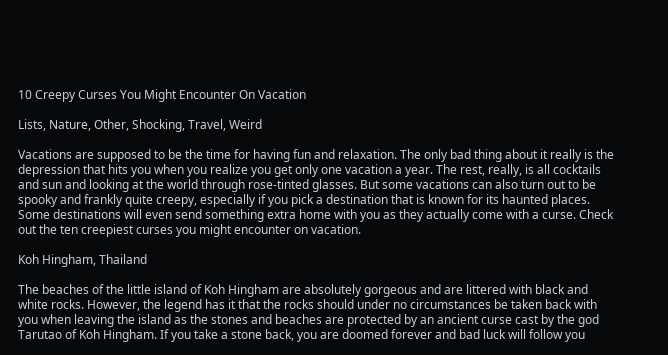10 Creepy Curses You Might Encounter On Vacation

Lists, Nature, Other, Shocking, Travel, Weird

Vacations are supposed to be the time for having fun and relaxation. The only bad thing about it really is the depression that hits you when you realize you get only one vacation a year. The rest, really, is all cocktails and sun and looking at the world through rose-tinted glasses. But some vacations can also turn out to be spooky and frankly quite creepy, especially if you pick a destination that is known for its haunted places. Some destinations will even send something extra home with you as they actually come with a curse. Check out the ten creepiest curses you might encounter on vacation.

Koh Hingham, Thailand

The beaches of the little island of Koh Hingham are absolutely gorgeous and are littered with black and white rocks. However, the legend has it that the rocks should under no circumstances be taken back with you when leaving the island as the stones and beaches are protected by an ancient curse cast by the god Tarutao of Koh Hingham. If you take a stone back, you are doomed forever and bad luck will follow you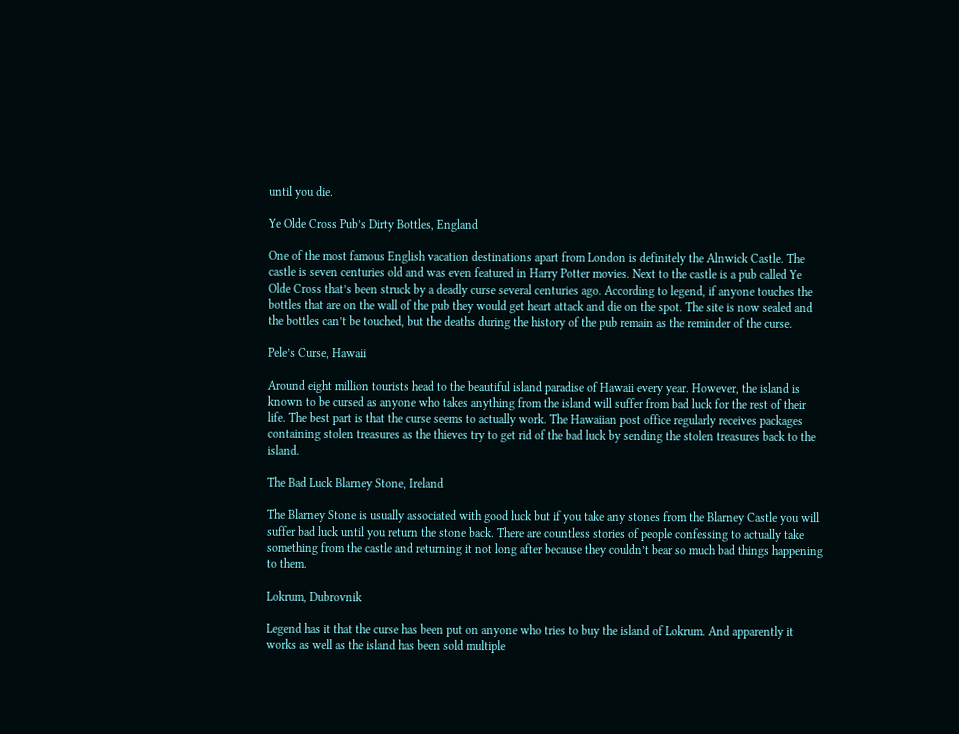until you die.

Ye Olde Cross Pub’s Dirty Bottles, England

One of the most famous English vacation destinations apart from London is definitely the Alnwick Castle. The castle is seven centuries old and was even featured in Harry Potter movies. Next to the castle is a pub called Ye Olde Cross that’s been struck by a deadly curse several centuries ago. According to legend, if anyone touches the bottles that are on the wall of the pub they would get heart attack and die on the spot. The site is now sealed and the bottles can’t be touched, but the deaths during the history of the pub remain as the reminder of the curse.

Pele’s Curse, Hawaii

Around eight million tourists head to the beautiful island paradise of Hawaii every year. However, the island is known to be cursed as anyone who takes anything from the island will suffer from bad luck for the rest of their life. The best part is that the curse seems to actually work. The Hawaiian post office regularly receives packages containing stolen treasures as the thieves try to get rid of the bad luck by sending the stolen treasures back to the island.

The Bad Luck Blarney Stone, Ireland

The Blarney Stone is usually associated with good luck but if you take any stones from the Blarney Castle you will suffer bad luck until you return the stone back. There are countless stories of people confessing to actually take something from the castle and returning it not long after because they couldn’t bear so much bad things happening to them.

Lokrum, Dubrovnik

Legend has it that the curse has been put on anyone who tries to buy the island of Lokrum. And apparently it works as well as the island has been sold multiple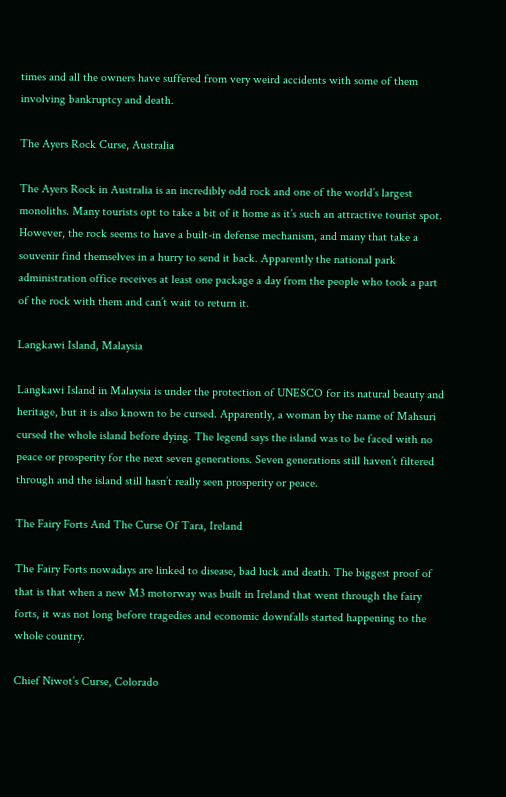times and all the owners have suffered from very weird accidents with some of them involving bankruptcy and death.

The Ayers Rock Curse, Australia

The Ayers Rock in Australia is an incredibly odd rock and one of the world’s largest monoliths. Many tourists opt to take a bit of it home as it’s such an attractive tourist spot. However, the rock seems to have a built-in defense mechanism, and many that take a souvenir find themselves in a hurry to send it back. Apparently the national park administration office receives at least one package a day from the people who took a part of the rock with them and can’t wait to return it.

Langkawi Island, Malaysia

Langkawi Island in Malaysia is under the protection of UNESCO for its natural beauty and heritage, but it is also known to be cursed. Apparently, a woman by the name of Mahsuri cursed the whole island before dying. The legend says the island was to be faced with no peace or prosperity for the next seven generations. Seven generations still haven’t filtered through and the island still hasn’t really seen prosperity or peace.

The Fairy Forts And The Curse Of Tara, Ireland

The Fairy Forts nowadays are linked to disease, bad luck and death. The biggest proof of that is that when a new M3 motorway was built in Ireland that went through the fairy forts, it was not long before tragedies and economic downfalls started happening to the whole country.

Chief Niwot’s Curse, Colorado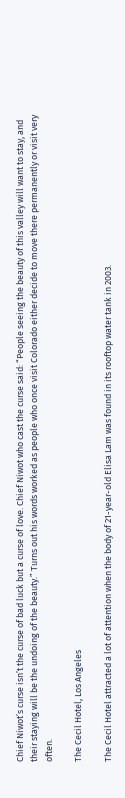Chief Niwot’s curse isn’t the curse of bad luck but a curse of love. Chief Niwot who cast the curse said: “People seeing the beauty of this valley will want to stay, and their staying will be the undoing of the beauty.” Turns out his words worked as people who once visit Colorado either decide to move there permanently or visit very often.

The Cecil Hotel, Los Angeles

The Cecil Hotel attracted a lot of attention when the body of 21-year-old Elisa Lam was found in its rooftop water tank in 2003.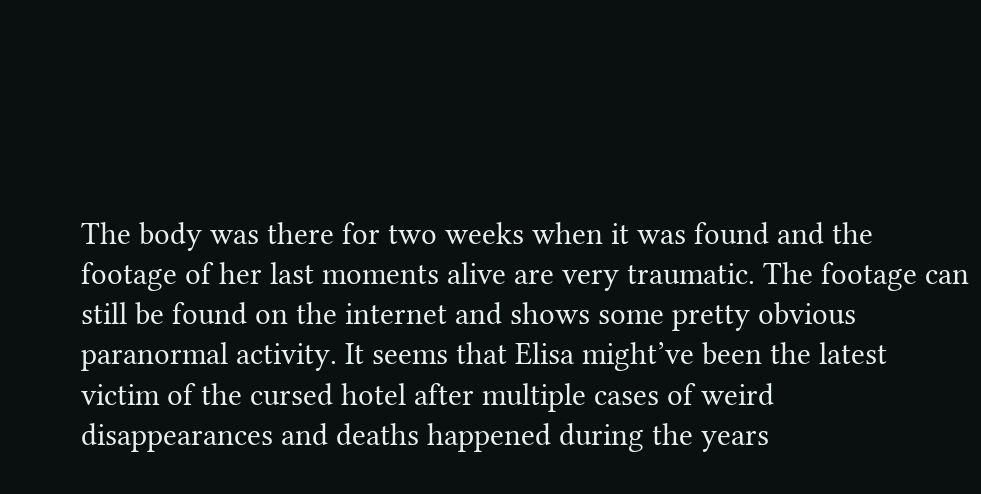The body was there for two weeks when it was found and the footage of her last moments alive are very traumatic. The footage can still be found on the internet and shows some pretty obvious paranormal activity. It seems that Elisa might’ve been the latest victim of the cursed hotel after multiple cases of weird disappearances and deaths happened during the years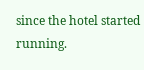since the hotel started running.